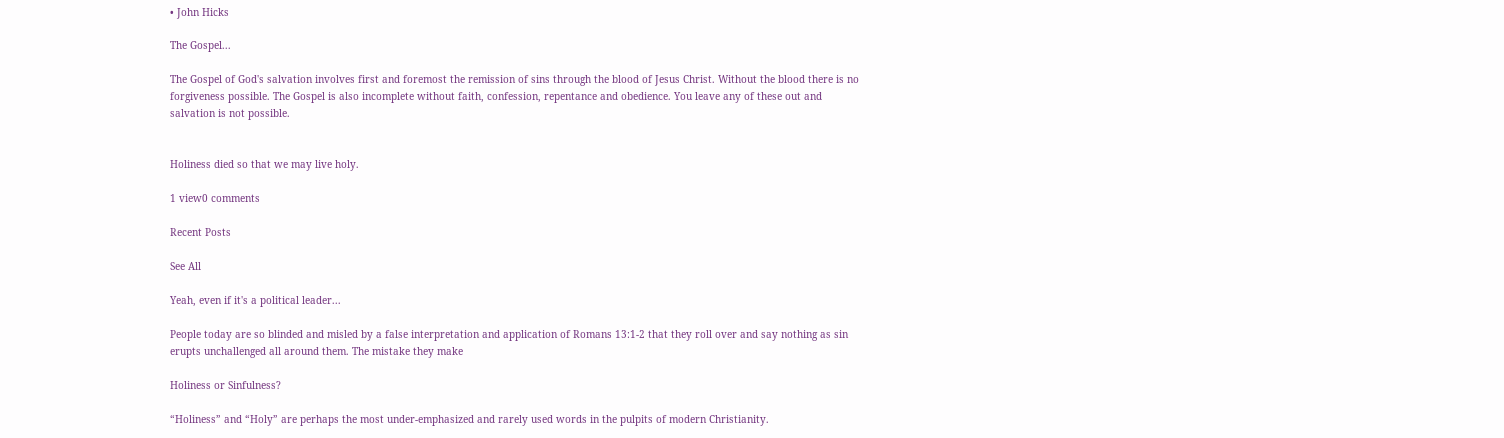• John Hicks

The Gospel...

The Gospel of God's salvation involves first and foremost the remission of sins through the blood of Jesus Christ. Without the blood there is no forgiveness possible. The Gospel is also incomplete without faith, confession, repentance and obedience. You leave any of these out and salvation is not possible.


Holiness died so that we may live holy.

1 view0 comments

Recent Posts

See All

Yeah, even if it's a political leader...

People today are so blinded and misled by a false interpretation and application of Romans 13:1-2 that they roll over and say nothing as sin erupts unchallenged all around them. The mistake they make

Holiness or Sinfulness?

“Holiness” and “Holy” are perhaps the most under-emphasized and rarely used words in the pulpits of modern Christianity.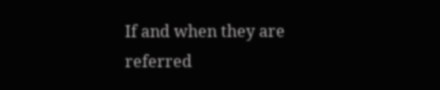If and when they are referred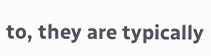to, they are typically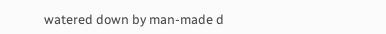watered down by man-made d